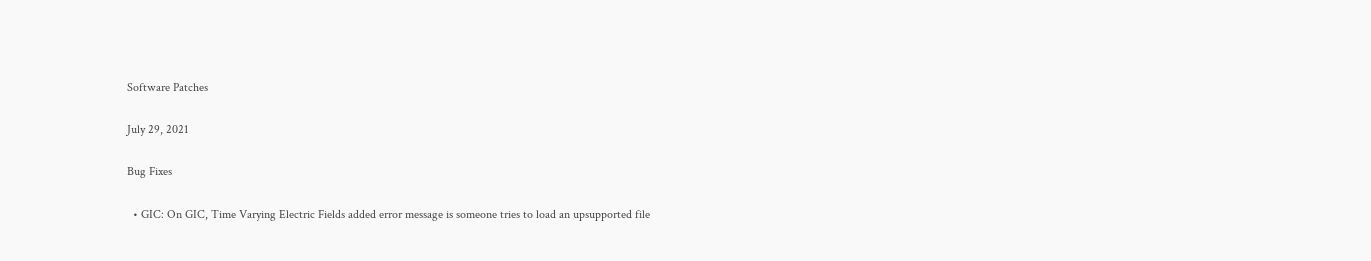Software Patches

July 29, 2021

Bug Fixes

  • GIC: On GIC, Time Varying Electric Fields added error message is someone tries to load an upsupported file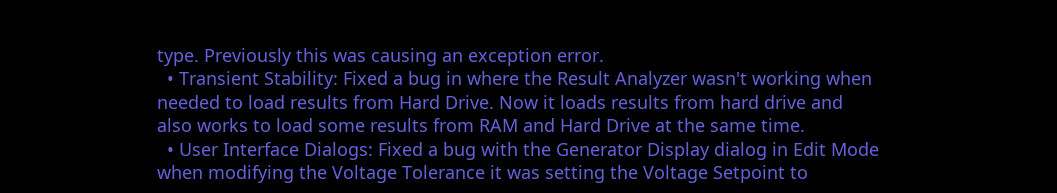type. Previously this was causing an exception error.
  • Transient Stability: Fixed a bug in where the Result Analyzer wasn't working when needed to load results from Hard Drive. Now it loads results from hard drive and also works to load some results from RAM and Hard Drive at the same time.
  • User Interface Dialogs: Fixed a bug with the Generator Display dialog in Edit Mode when modifying the Voltage Tolerance it was setting the Voltage Setpoint to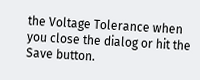the Voltage Tolerance when you close the dialog or hit the Save button.